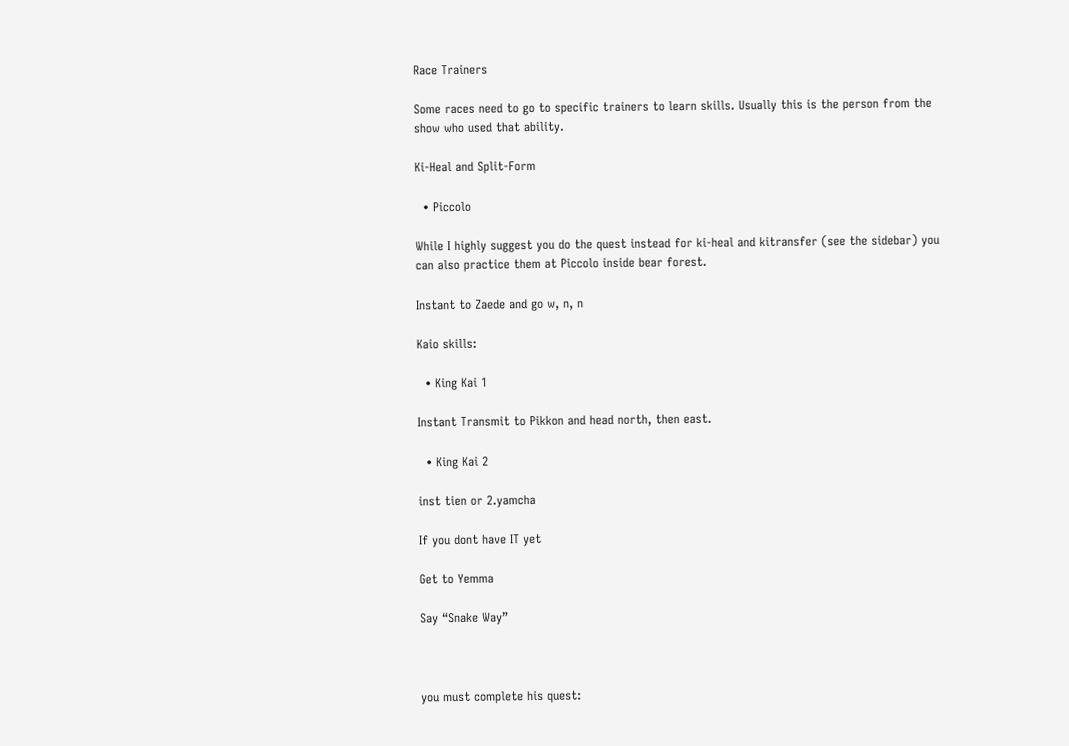Race Trainers

Some races need to go to specific trainers to learn skills. Usually this is the person from the show who used that ability.

Ki-Heal and Split-Form

  • Piccolo

While I highly suggest you do the quest instead for ki-heal and kitransfer (see the sidebar) you can also practice them at Piccolo inside bear forest.

Instant to Zaede and go w, n, n

Kaio skills:

  • King Kai 1

Instant Transmit to Pikkon and head north, then east.

  • King Kai 2

inst tien or 2.yamcha

If you dont have IT yet

Get to Yemma

Say “Snake Way”



you must complete his quest: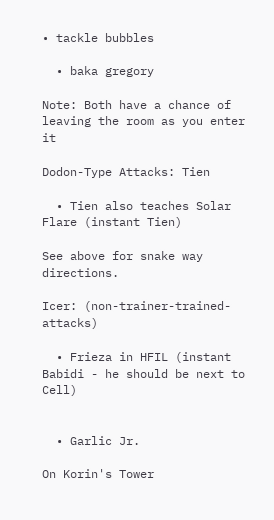• tackle bubbles

  • baka gregory

Note: Both have a chance of leaving the room as you enter it

Dodon-Type Attacks: Tien

  • Tien also teaches Solar Flare (instant Tien)

See above for snake way directions.

Icer: (non-trainer-trained-attacks)

  • Frieza in HFIL (instant Babidi - he should be next to Cell)


  • Garlic Jr.

On Korin's Tower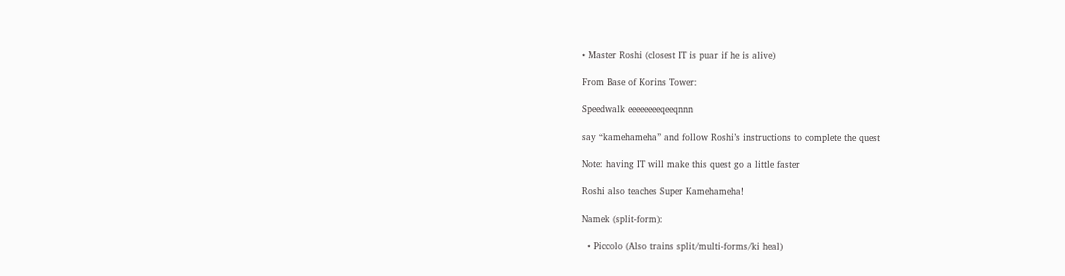• Master Roshi (closest IT is puar if he is alive)

From Base of Korins Tower:

Speedwalk eeeeeeeeqeeqnnn

say “kamehameha” and follow Roshi’s instructions to complete the quest

Note: having IT will make this quest go a little faster

Roshi also teaches Super Kamehameha!

Namek (split-form):

  • Piccolo (Also trains split/multi-forms/ki heal)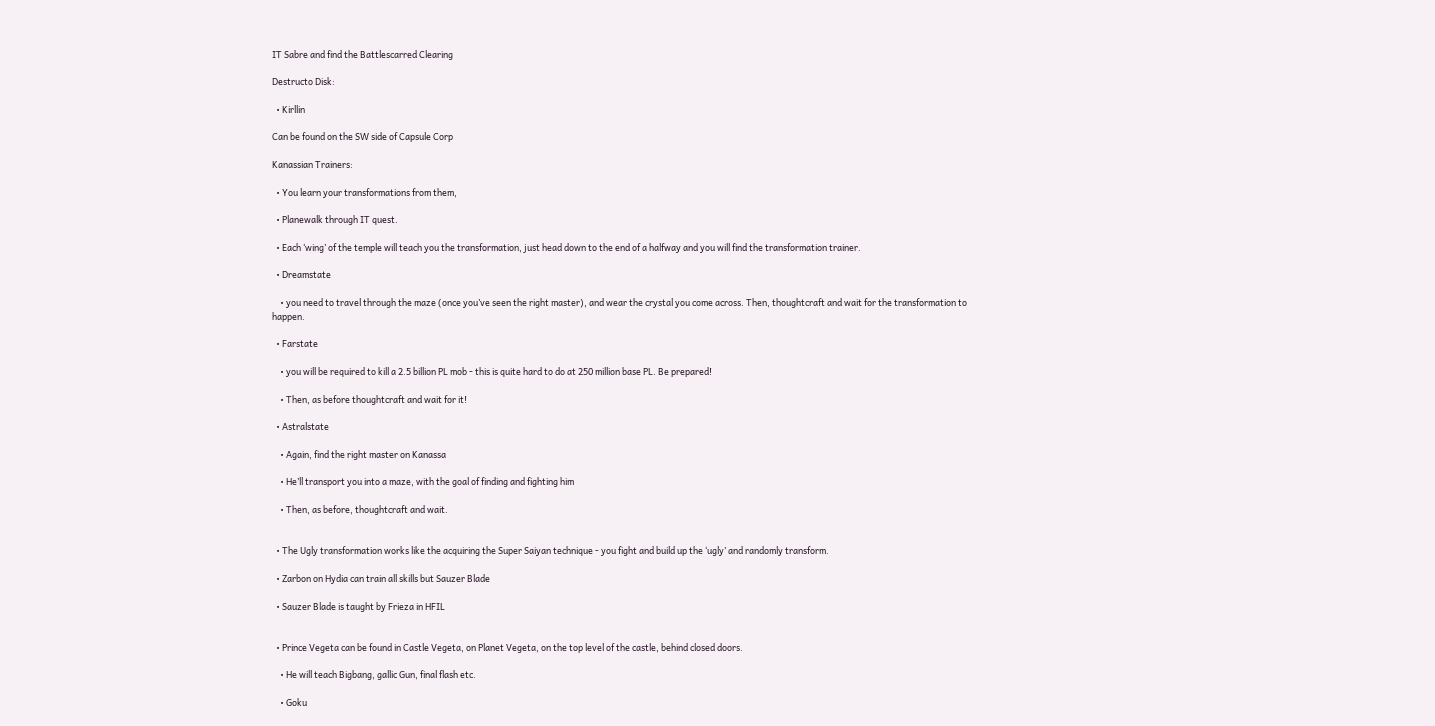IT Sabre and find the Battlescarred Clearing

Destructo Disk:

  • Kirllin

Can be found on the SW side of Capsule Corp

Kanassian Trainers:

  • You learn your transformations from them,

  • Planewalk through IT quest.

  • Each ‘wing’ of the temple will teach you the transformation, just head down to the end of a halfway and you will find the transformation trainer.

  • Dreamstate

    • you need to travel through the maze (once you’ve seen the right master), and wear the crystal you come across. Then, thoughtcraft and wait for the transformation to happen.

  • Farstate

    • you will be required to kill a 2.5 billion PL mob - this is quite hard to do at 250 million base PL. Be prepared!

    • Then, as before thoughtcraft and wait for it!

  • Astralstate

    • Again, find the right master on Kanassa

    • He’ll transport you into a maze, with the goal of finding and fighting him

    • Then, as before, thoughtcraft and wait.


  • The Ugly transformation works like the acquiring the Super Saiyan technique - you fight and build up the ‘ugly’ and randomly transform.

  • Zarbon on Hydia can train all skills but Sauzer Blade

  • Sauzer Blade is taught by Frieza in HFIL


  • Prince Vegeta can be found in Castle Vegeta, on Planet Vegeta, on the top level of the castle, behind closed doors.

    • He will teach Bigbang, gallic Gun, final flash etc.

    • Goku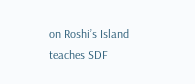on Roshi’s Island teaches SDF